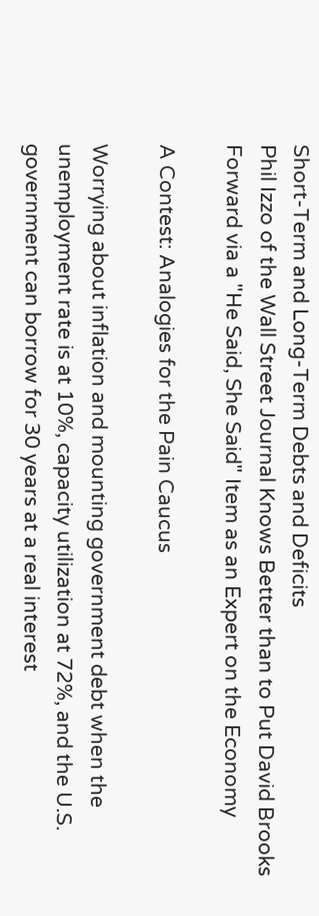Short-Term and Long-Term Debts and Deficits
Phil Izzo of the Wall Street Journal Knows Better than to Put David Brooks Forward via a "He Said, She Said" Item as an Expert on the Economy

A Contest: Analogies for the Pain Caucus

Worrying about inflation and mounting government debt when the unemployment rate is at 10%, capacity utilization at 72%, and the U.S. government can borrow for 30 years at a real interest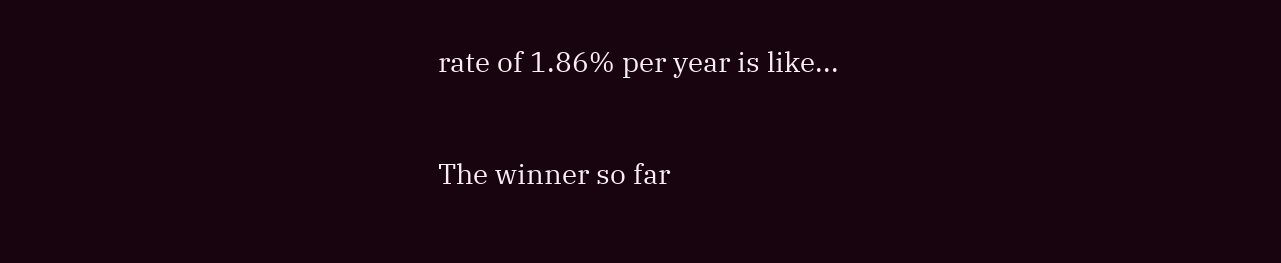rate of 1.86% per year is like...

The winner so far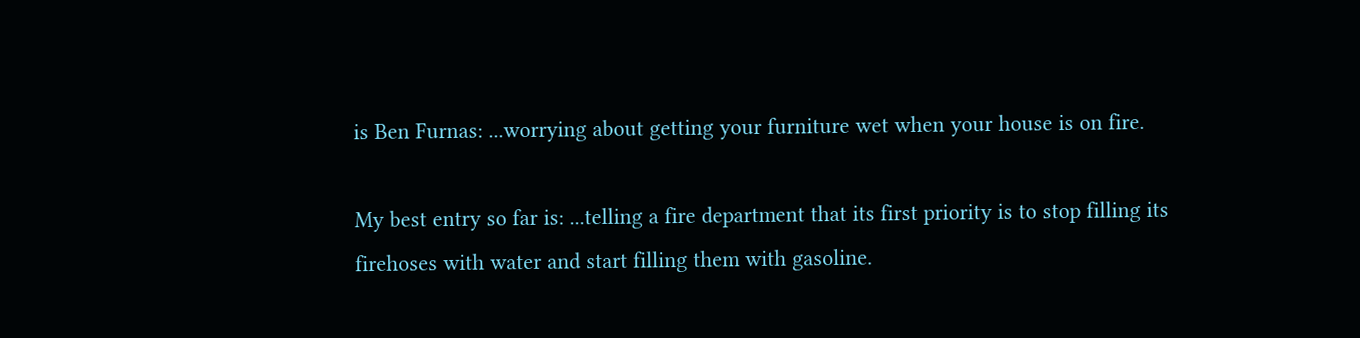is Ben Furnas: ...worrying about getting your furniture wet when your house is on fire.

My best entry so far is: ...telling a fire department that its first priority is to stop filling its firehoses with water and start filling them with gasoline.